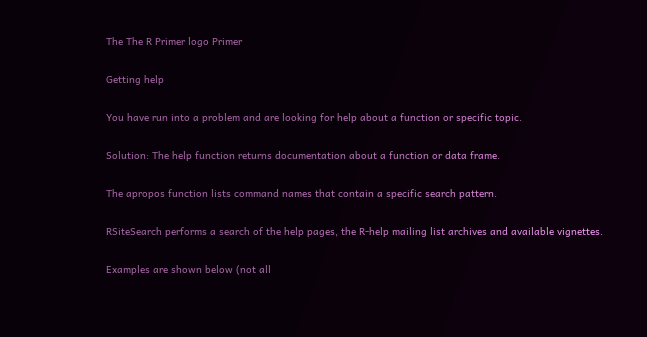The The R Primer logo Primer

Getting help

You have run into a problem and are looking for help about a function or specific topic.

Solution: The help function returns documentation about a function or data frame.

The apropos function lists command names that contain a specific search pattern.

RSiteSearch performs a search of the help pages, the R-help mailing list archives and available vignettes.

Examples are shown below (not all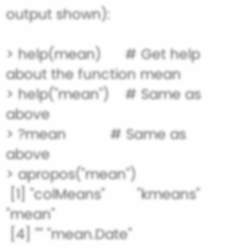output shown):

> help(mean)      # Get help about the function mean
> help("mean")    # Same as above
> ?mean           # Same as above
> apropos("mean")
 [1] "colMeans"        "kmeans"          "mean"
 [4] "" "mean.Date"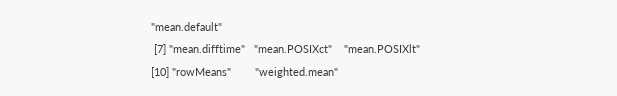"mean.default"
 [7] "mean.difftime"   "mean.POSIXct"    "mean.POSIXlt"
[10] "rowMeans"        "weighted.mean"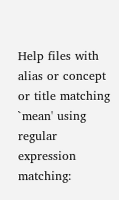Help files with alias or concept or title matching
`mean' using regular expression matching: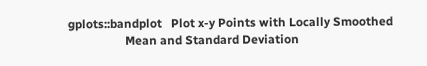gplots::bandplot   Plot x-y Points with Locally Smoothed
                   Mean and Standard Deviation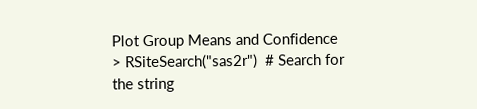Plot Group Means and Confidence
> RSiteSearch("sas2r")  # Search for the string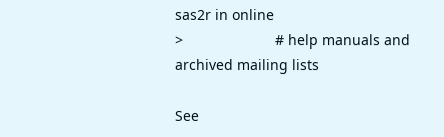sas2r in online
>                       # help manuals and archived mailing lists

See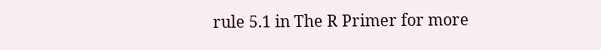rule 5.1 in The R Primer for more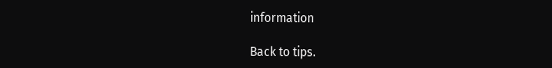information

Back to tips.